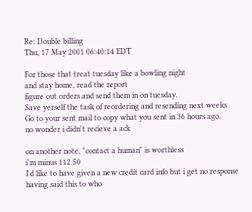Re: Double billing
Thu, 17 May 2001 06:40:14 EDT

For those that treat tuesday like a bowling night
and stay home, read the report
figure out orders and send them in on tuesday.
Save yerself the task of reordering and resending next weeks
Go to your sent mail to copy what you sent in 36 hours ago.
no wonder i didn't recieve a ack

on another note, "contact a human" is worthless
i'm minus 112.50
I'd like to have given a new credit card info but i get no response
having said this to who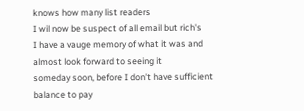knows how many list readers
I wil now be suspect of all email but rich's
I have a vauge memory of what it was and almost look forward to seeing it
someday soon, before I don't have sufficient balance to pay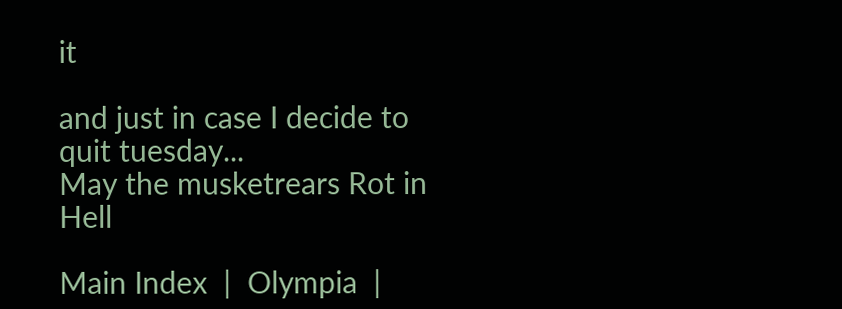it

and just in case I decide to quit tuesday...
May the musketrears Rot in Hell

Main Index  |  Olympia  |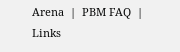Arena  |  PBM FAQ  |  Links